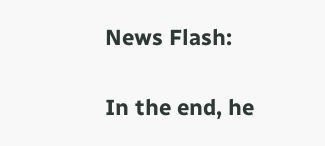News Flash:

In the end, he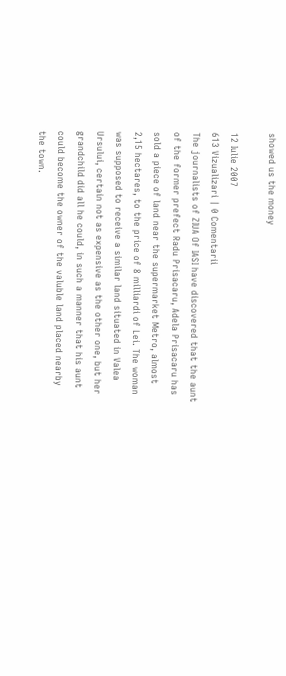showed us the money

12 Iulie 2007
613 Vizualizari | 0 Comentarii
The journalists of ZIUA Of IASI have discovered that the aunt of the former prefect Radu Prisacaru, Adela Prisacaru has sold a piece of land near the supermarket Metro, almost 2,15 hectares, to the price of 8 milliardi of Lei. The woman was supposed to receive a similar land situated in Valea Ursului, certain not as expensive as the other one, but her grandchild did all he could, in such a manner that his aunt could become the owner of the valuble land placed nearby the town.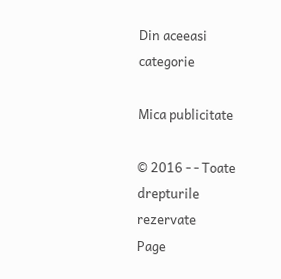Din aceeasi categorie

Mica publicitate

© 2016 - - Toate drepturile rezervate
Page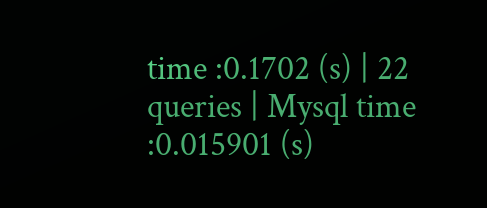time :0.1702 (s) | 22 queries | Mysql time :0.015901 (s)